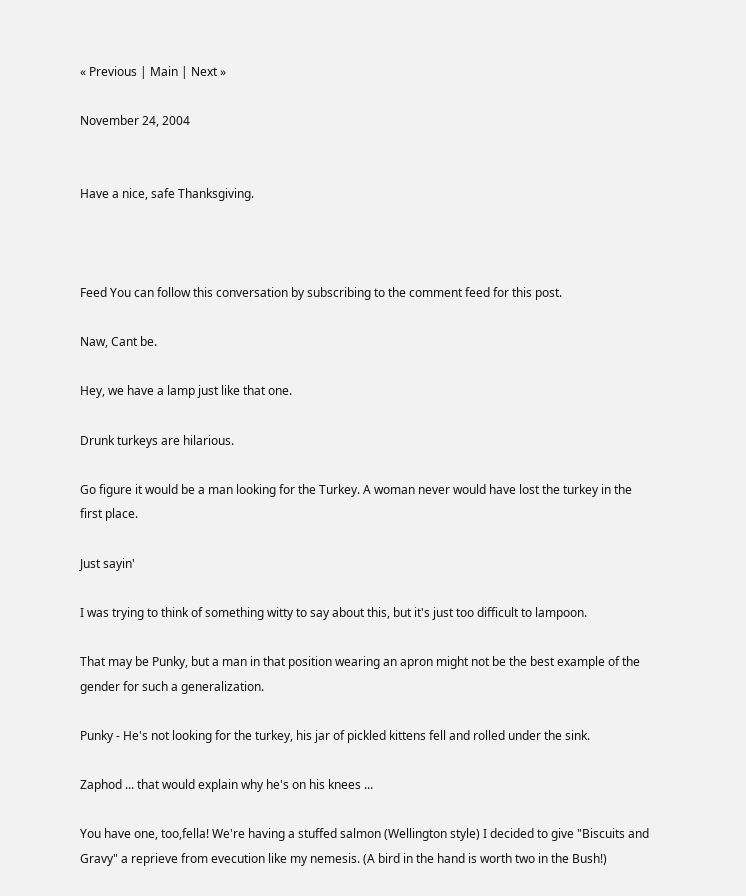« Previous | Main | Next »

November 24, 2004


Have a nice, safe Thanksgiving.



Feed You can follow this conversation by subscribing to the comment feed for this post.

Naw, Cant be.

Hey, we have a lamp just like that one.

Drunk turkeys are hilarious.

Go figure it would be a man looking for the Turkey. A woman never would have lost the turkey in the first place.

Just sayin'

I was trying to think of something witty to say about this, but it's just too difficult to lampoon.

That may be Punky, but a man in that position wearing an apron might not be the best example of the gender for such a generalization.

Punky - He's not looking for the turkey, his jar of pickled kittens fell and rolled under the sink.

Zaphod ... that would explain why he's on his knees ...

You have one, too,fella! We're having a stuffed salmon (Wellington style) I decided to give "Biscuits and Gravy" a reprieve from evecution like my nemesis. (A bird in the hand is worth two in the Bush!)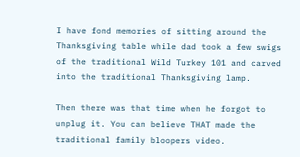I have fond memories of sitting around the Thanksgiving table while dad took a few swigs of the traditional Wild Turkey 101 and carved into the traditional Thanksgiving lamp.

Then there was that time when he forgot to unplug it. You can believe THAT made the traditional family bloopers video.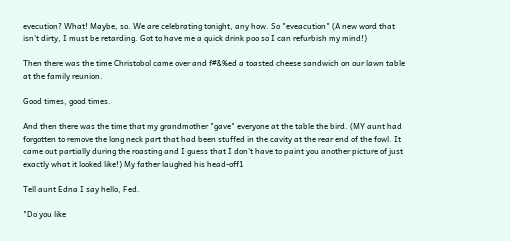evecution? What! Maybe, so. We are celebrating tonight, any how. So "eveacution" (A new word that isn't dirty, I must be retarding. Got to have me a quick drink poo so I can refurbish my mind!)

Then there was the time Christobol came over and f#&%ed a toasted cheese sandwich on our lawn table at the family reunion.

Good times, good times.

And then there was the time that my grandmother "gave" everyone at the table the bird. (MY aunt had forgotten to remove the long neck part that had been stuffed in the cavity at the rear end of the fowl. It came out partially during the roasting and I guess that I don't have to paint you another picture of just exactly what it looked like!) My father laughed his head-off1

Tell aunt Edna I say hello, Fed.

"Do you like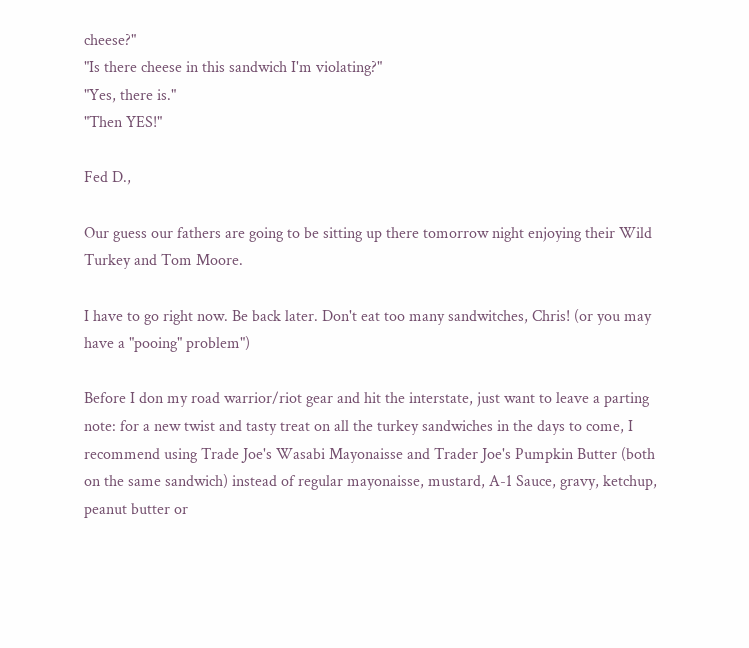cheese?"
"Is there cheese in this sandwich I'm violating?"
"Yes, there is."
"Then YES!"

Fed D.,

Our guess our fathers are going to be sitting up there tomorrow night enjoying their Wild Turkey and Tom Moore.

I have to go right now. Be back later. Don't eat too many sandwitches, Chris! (or you may have a "pooing" problem")

Before I don my road warrior/riot gear and hit the interstate, just want to leave a parting note: for a new twist and tasty treat on all the turkey sandwiches in the days to come, I recommend using Trade Joe's Wasabi Mayonaisse and Trader Joe's Pumpkin Butter (both on the same sandwich) instead of regular mayonaisse, mustard, A-1 Sauce, gravy, ketchup, peanut butter or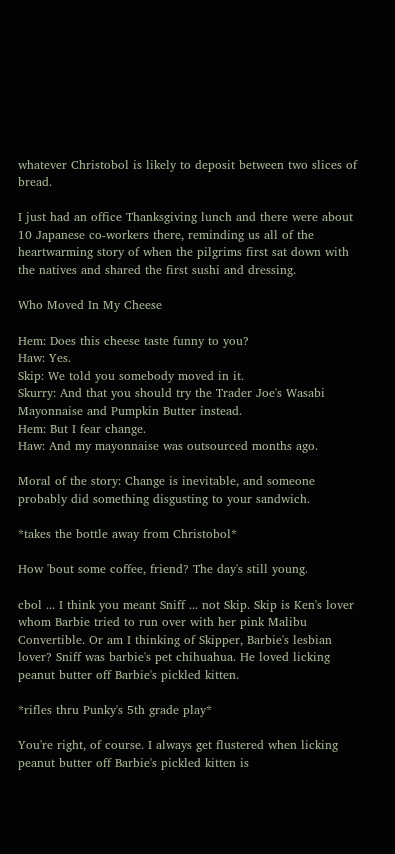whatever Christobol is likely to deposit between two slices of bread.

I just had an office Thanksgiving lunch and there were about 10 Japanese co-workers there, reminding us all of the heartwarming story of when the pilgrims first sat down with the natives and shared the first sushi and dressing.

Who Moved In My Cheese

Hem: Does this cheese taste funny to you?
Haw: Yes.
Skip: We told you somebody moved in it.
Skurry: And that you should try the Trader Joe's Wasabi Mayonnaise and Pumpkin Butter instead.
Hem: But I fear change.
Haw: And my mayonnaise was outsourced months ago.

Moral of the story: Change is inevitable, and someone probably did something disgusting to your sandwich.

*takes the bottle away from Christobol*

How 'bout some coffee, friend? The day's still young.

cbol ... I think you meant Sniff ... not Skip. Skip is Ken's lover whom Barbie tried to run over with her pink Malibu Convertible. Or am I thinking of Skipper, Barbie's lesbian lover? Sniff was barbie's pet chihuahua. He loved licking peanut butter off Barbie's pickled kitten.

*rifles thru Punky's 5th grade play*

You're right, of course. I always get flustered when licking peanut butter off Barbie's pickled kitten is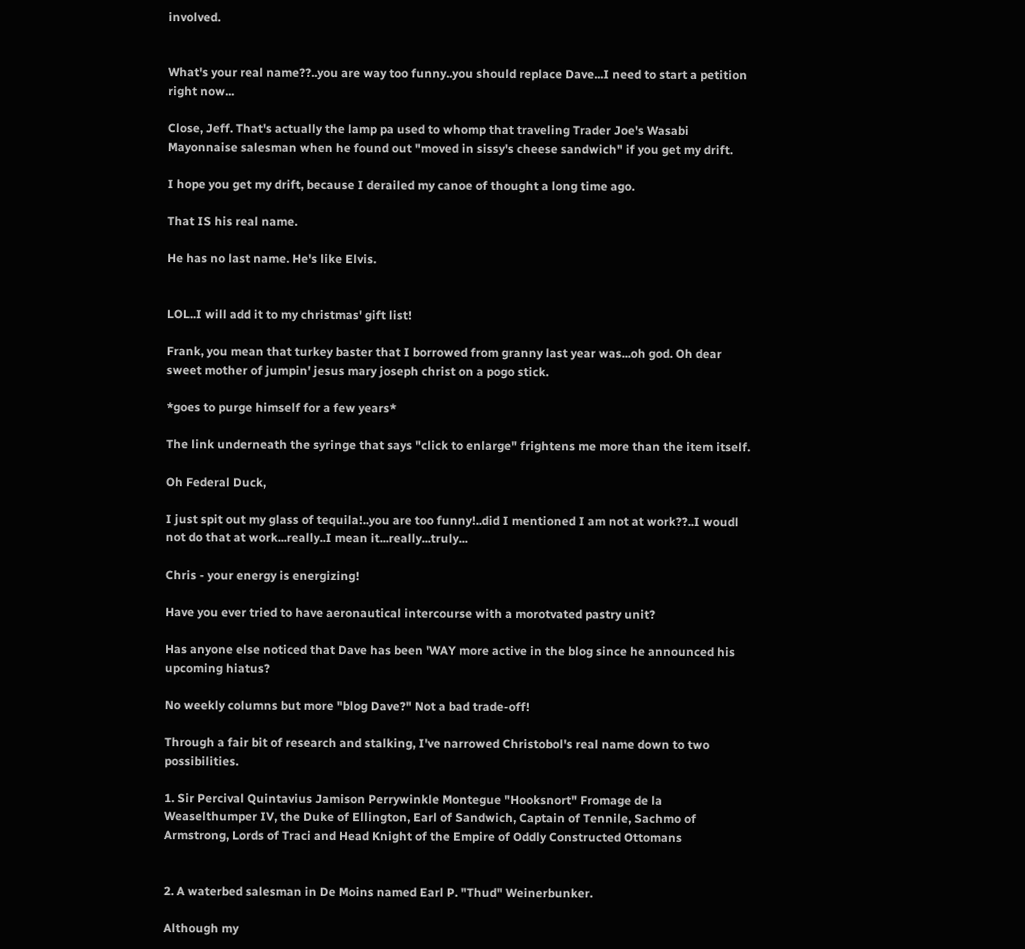involved.


What's your real name??..you are way too funny..you should replace Dave...I need to start a petition right now...

Close, Jeff. That's actually the lamp pa used to whomp that traveling Trader Joe's Wasabi Mayonnaise salesman when he found out "moved in sissy's cheese sandwich" if you get my drift.

I hope you get my drift, because I derailed my canoe of thought a long time ago.

That IS his real name.

He has no last name. He's like Elvis.


LOL..I will add it to my christmas' gift list!

Frank, you mean that turkey baster that I borrowed from granny last year was...oh god. Oh dear sweet mother of jumpin' jesus mary joseph christ on a pogo stick.

*goes to purge himself for a few years*

The link underneath the syringe that says "click to enlarge" frightens me more than the item itself.

Oh Federal Duck,

I just spit out my glass of tequila!..you are too funny!..did I mentioned I am not at work??..I woudl not do that at work...really..I mean it...really...truly...

Chris - your energy is energizing!

Have you ever tried to have aeronautical intercourse with a morotvated pastry unit?

Has anyone else noticed that Dave has been 'WAY more active in the blog since he announced his upcoming hiatus?

No weekly columns but more "blog Dave?" Not a bad trade-off!

Through a fair bit of research and stalking, I've narrowed Christobol's real name down to two possibilities.

1. Sir Percival Quintavius Jamison Perrywinkle Montegue "Hooksnort" Fromage de la Weaselthumper IV, the Duke of Ellington, Earl of Sandwich, Captain of Tennile, Sachmo of Armstrong, Lords of Traci and Head Knight of the Empire of Oddly Constructed Ottomans


2. A waterbed salesman in De Moins named Earl P. "Thud" Weinerbunker.

Although my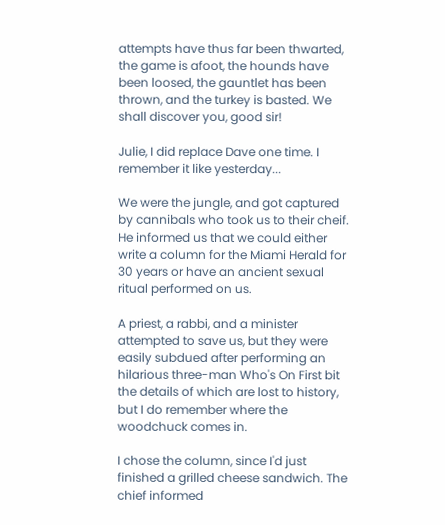attempts have thus far been thwarted, the game is afoot, the hounds have been loosed, the gauntlet has been thrown, and the turkey is basted. We shall discover you, good sir!

Julie, I did replace Dave one time. I remember it like yesterday...

We were the jungle, and got captured by cannibals who took us to their cheif. He informed us that we could either write a column for the Miami Herald for 30 years or have an ancient sexual ritual performed on us.

A priest, a rabbi, and a minister attempted to save us, but they were easily subdued after performing an hilarious three-man Who's On First bit the details of which are lost to history, but I do remember where the woodchuck comes in.

I chose the column, since I'd just finished a grilled cheese sandwich. The chief informed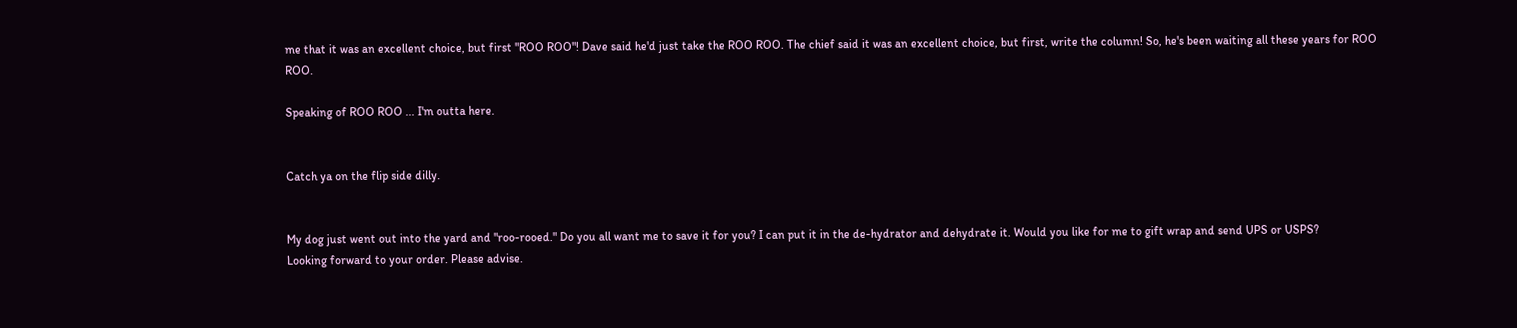me that it was an excellent choice, but first "ROO ROO"! Dave said he'd just take the ROO ROO. The chief said it was an excellent choice, but first, write the column! So, he's been waiting all these years for ROO ROO.

Speaking of ROO ROO ... I'm outta here.


Catch ya on the flip side dilly.


My dog just went out into the yard and "roo-rooed." Do you all want me to save it for you? I can put it in the de-hydrator and dehydrate it. Would you like for me to gift wrap and send UPS or USPS?
Looking forward to your order. Please advise.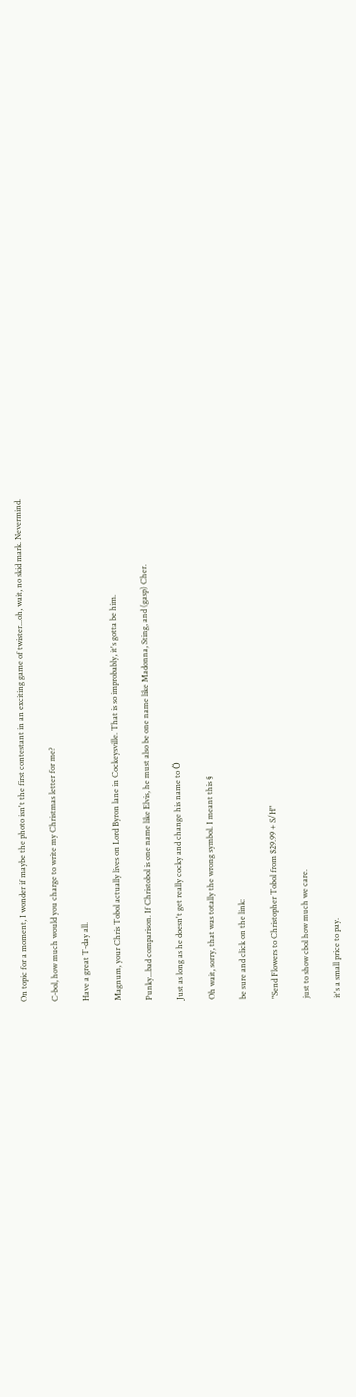On topic for a moment, I wonder if maybe the photo isn't the first contestant in an exciting game of twister...oh, wait, no skid mark. Nevermind.

C-bol, how much would you charge to write my Christmas letter for me?

Have a great T-day all.

Magnum, your Chris Tobol actually lives on Lord Byron lane in Cockeysville. That is so improbably, it's gotta be him.

Punky...bad comparison. If Christobol is one name like Elvis, he must also be one name like Madonna, Sting, and (gasp) Cher.

Just as long as he doesn't get really cocky and change his name to Ö

Oh wait, sorry, that was totally the wrong symbol. I meant this §

be sure and click on the link:

"Send Flowers to Christopher Tobol from $29.99 + S/H"

just to show cbol how much we care.

it's a small price to pay.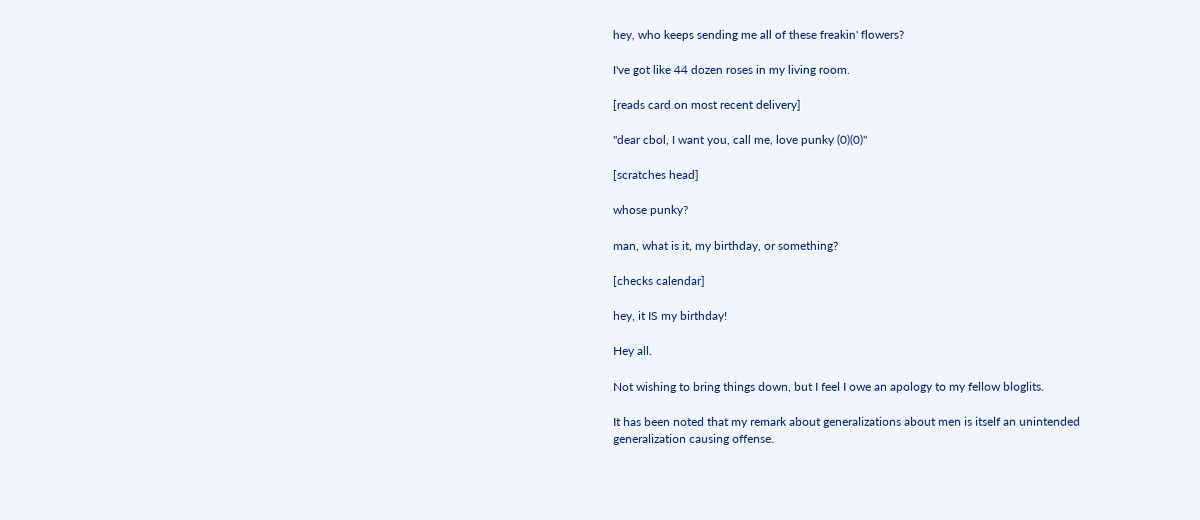hey, who keeps sending me all of these freakin' flowers?

I've got like 44 dozen roses in my living room.

[reads card on most recent delivery]

"dear cbol, I want you, call me, love punky (0)(0)"

[scratches head]

whose punky?

man, what is it, my birthday, or something?

[checks calendar]

hey, it IS my birthday!

Hey all.

Not wishing to bring things down, but I feel I owe an apology to my fellow bloglits.

It has been noted that my remark about generalizations about men is itself an unintended generalization causing offense.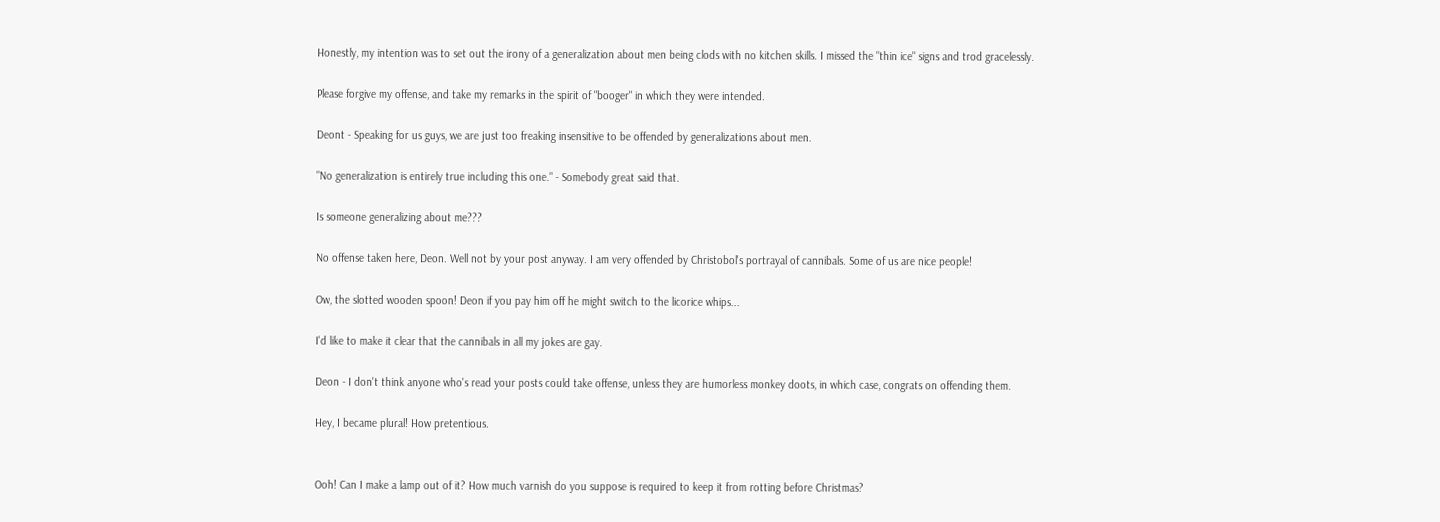Honestly, my intention was to set out the irony of a generalization about men being clods with no kitchen skills. I missed the "thin ice" signs and trod gracelessly.

Please forgive my offense, and take my remarks in the spirit of "booger" in which they were intended.

Deont - Speaking for us guys, we are just too freaking insensitive to be offended by generalizations about men.

"No generalization is entirely true including this one." - Somebody great said that.

Is someone generalizing about me???

No offense taken here, Deon. Well not by your post anyway. I am very offended by Christobol's portrayal of cannibals. Some of us are nice people!

Ow, the slotted wooden spoon! Deon if you pay him off he might switch to the licorice whips...

I'd like to make it clear that the cannibals in all my jokes are gay.

Deon - I don't think anyone who's read your posts could take offense, unless they are humorless monkey doots, in which case, congrats on offending them.

Hey, I became plural! How pretentious.


Ooh! Can I make a lamp out of it? How much varnish do you suppose is required to keep it from rotting before Christmas?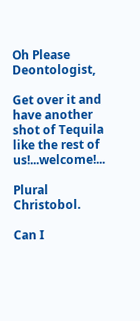Oh Please Deontologist,

Get over it and have another shot of Tequila like the rest of us!...welcome!...

Plural Christobol.

Can I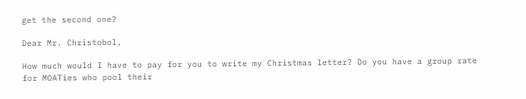get the second one?

Dear Mr. Christobol,

How much would I have to pay for you to write my Christmas letter? Do you have a group rate for MOATies who pool their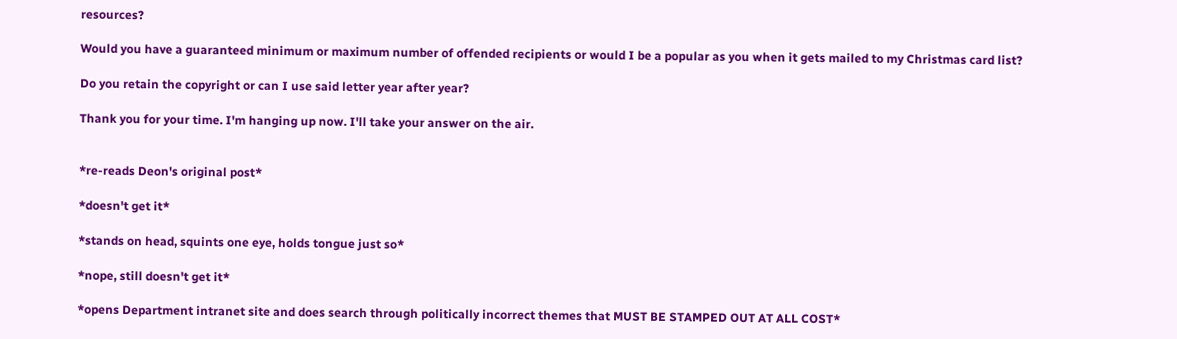resources?

Would you have a guaranteed minimum or maximum number of offended recipients or would I be a popular as you when it gets mailed to my Christmas card list?

Do you retain the copyright or can I use said letter year after year?

Thank you for your time. I'm hanging up now. I'll take your answer on the air.


*re-reads Deon's original post*

*doesn't get it*

*stands on head, squints one eye, holds tongue just so*

*nope, still doesn't get it*

*opens Department intranet site and does search through politically incorrect themes that MUST BE STAMPED OUT AT ALL COST*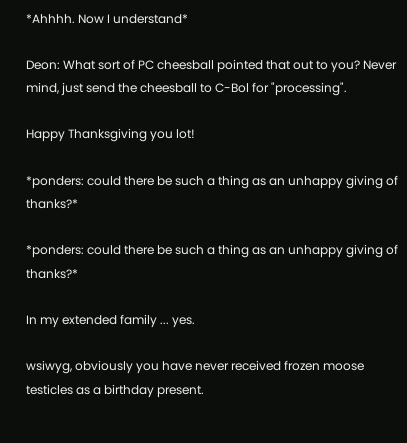*Ahhhh. Now I understand*

Deon: What sort of PC cheesball pointed that out to you? Never mind, just send the cheesball to C-Bol for "processing".

Happy Thanksgiving you lot!

*ponders: could there be such a thing as an unhappy giving of thanks?*

*ponders: could there be such a thing as an unhappy giving of thanks?*

In my extended family ... yes.

wsiwyg, obviously you have never received frozen moose testicles as a birthday present.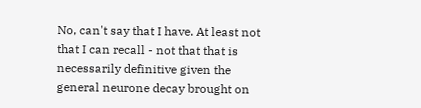No, can't say that I have. At least not that I can recall - not that that is necessarily definitive given the general neurone decay brought on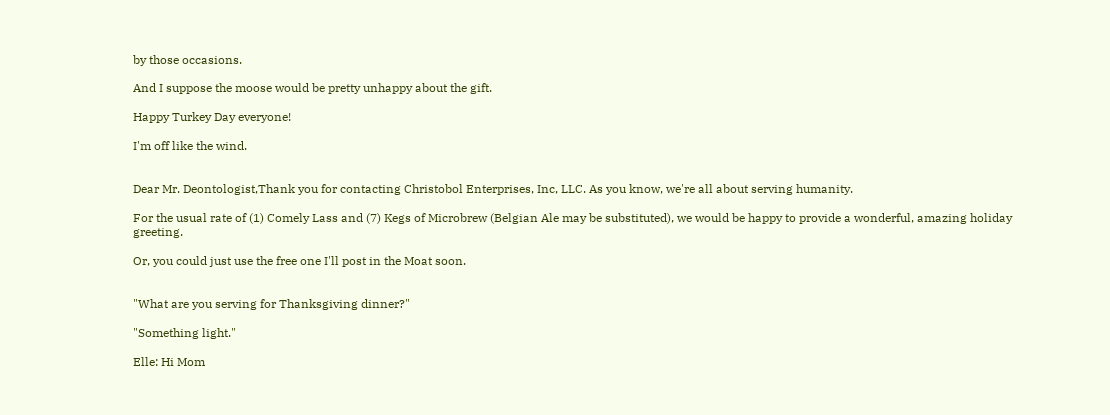by those occasions.

And I suppose the moose would be pretty unhappy about the gift.

Happy Turkey Day everyone!

I'm off like the wind.


Dear Mr. Deontologist,Thank you for contacting Christobol Enterprises, Inc, LLC. As you know, we're all about serving humanity.

For the usual rate of (1) Comely Lass and (7) Kegs of Microbrew (Belgian Ale may be substituted), we would be happy to provide a wonderful, amazing holiday greeting.

Or, you could just use the free one I'll post in the Moat soon.


"What are you serving for Thanksgiving dinner?"

"Something light."

Elle: Hi Mom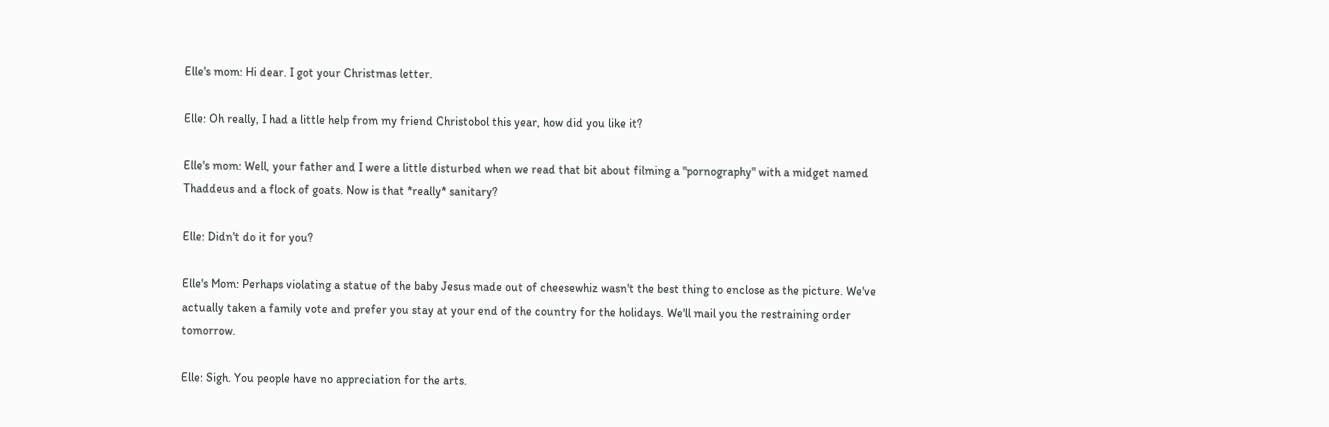Elle's mom: Hi dear. I got your Christmas letter.

Elle: Oh really, I had a little help from my friend Christobol this year, how did you like it?

Elle's mom: Well, your father and I were a little disturbed when we read that bit about filming a "pornography" with a midget named Thaddeus and a flock of goats. Now is that *really* sanitary?

Elle: Didn't do it for you?

Elle's Mom: Perhaps violating a statue of the baby Jesus made out of cheesewhiz wasn't the best thing to enclose as the picture. We've actually taken a family vote and prefer you stay at your end of the country for the holidays. We'll mail you the restraining order tomorrow.

Elle: Sigh. You people have no appreciation for the arts.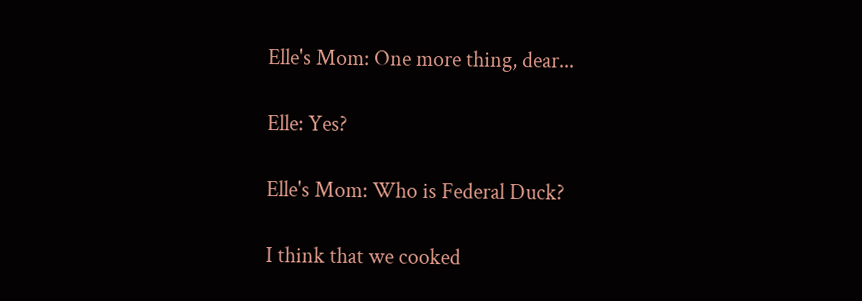Elle's Mom: One more thing, dear...

Elle: Yes?

Elle's Mom: Who is Federal Duck?

I think that we cooked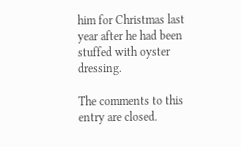him for Christmas last year after he had been stuffed with oyster dressing.

The comments to this entry are closed.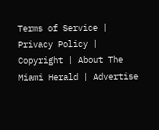Terms of Service | Privacy Policy | Copyright | About The Miami Herald | Advertise